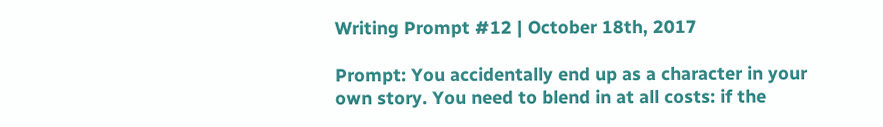Writing Prompt #12 | October 18th, 2017

Prompt: You accidentally end up as a character in your own story. You need to blend in at all costs: if the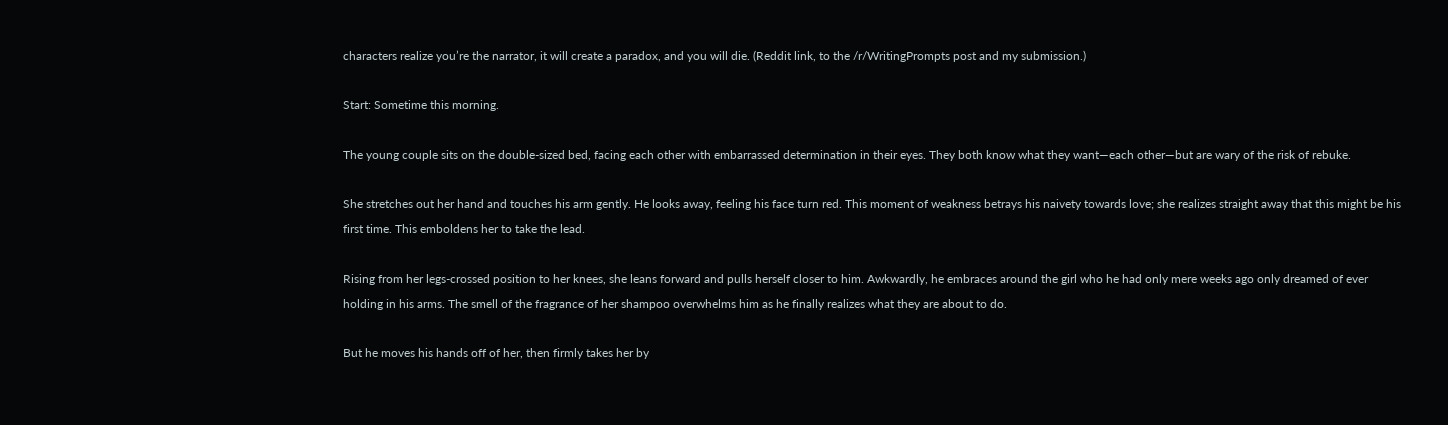characters realize you’re the narrator, it will create a paradox, and you will die. (Reddit link, to the /r/WritingPrompts post and my submission.)

Start: Sometime this morning.

The young couple sits on the double-sized bed, facing each other with embarrassed determination in their eyes. They both know what they want—each other—but are wary of the risk of rebuke.

She stretches out her hand and touches his arm gently. He looks away, feeling his face turn red. This moment of weakness betrays his naivety towards love; she realizes straight away that this might be his first time. This emboldens her to take the lead.

Rising from her legs-crossed position to her knees, she leans forward and pulls herself closer to him. Awkwardly, he embraces around the girl who he had only mere weeks ago only dreamed of ever holding in his arms. The smell of the fragrance of her shampoo overwhelms him as he finally realizes what they are about to do.

But he moves his hands off of her, then firmly takes her by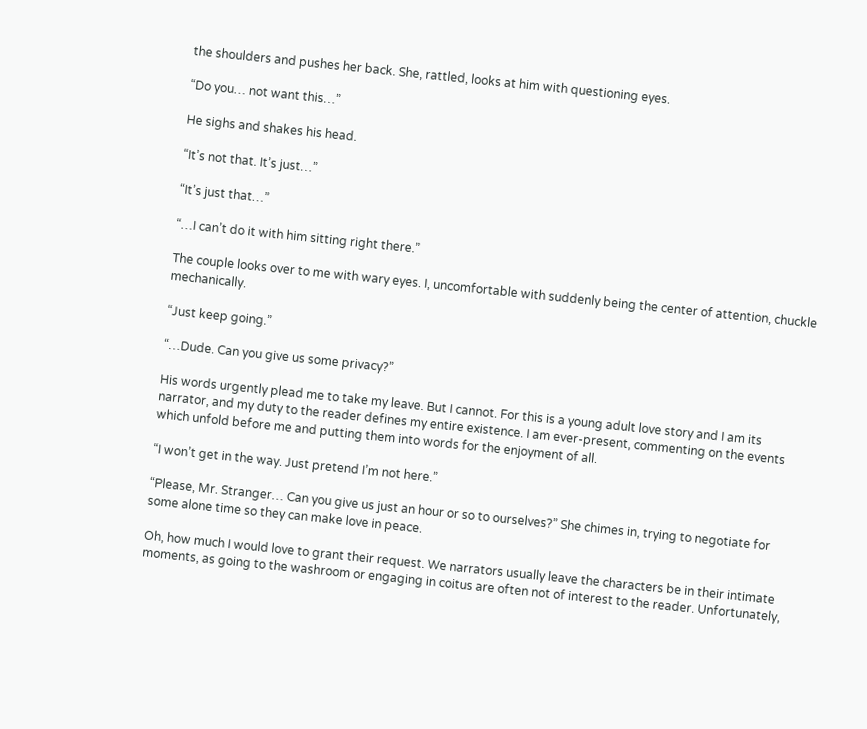the shoulders and pushes her back. She, rattled, looks at him with questioning eyes.

“Do you… not want this…”

He sighs and shakes his head.

“It’s not that. It’s just…”

“It’s just that…”

“…I can’t do it with him sitting right there.”

The couple looks over to me with wary eyes. I, uncomfortable with suddenly being the center of attention, chuckle mechanically.

“Just keep going.”

“…Dude. Can you give us some privacy?”

His words urgently plead me to take my leave. But I cannot. For this is a young adult love story and I am its narrator, and my duty to the reader defines my entire existence. I am ever-present, commenting on the events which unfold before me and putting them into words for the enjoyment of all.

“I won’t get in the way. Just pretend I’m not here.”

“Please, Mr. Stranger… Can you give us just an hour or so to ourselves?” She chimes in, trying to negotiate for some alone time so they can make love in peace.

Oh, how much I would love to grant their request. We narrators usually leave the characters be in their intimate moments, as going to the washroom or engaging in coitus are often not of interest to the reader. Unfortunately,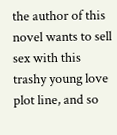the author of this novel wants to sell sex with this trashy young love plot line, and so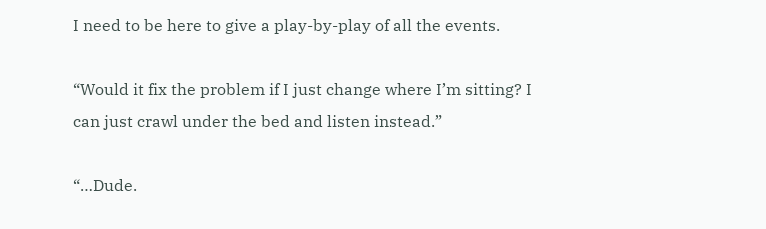I need to be here to give a play-by-play of all the events.

“Would it fix the problem if I just change where I’m sitting? I can just crawl under the bed and listen instead.”

“…Dude.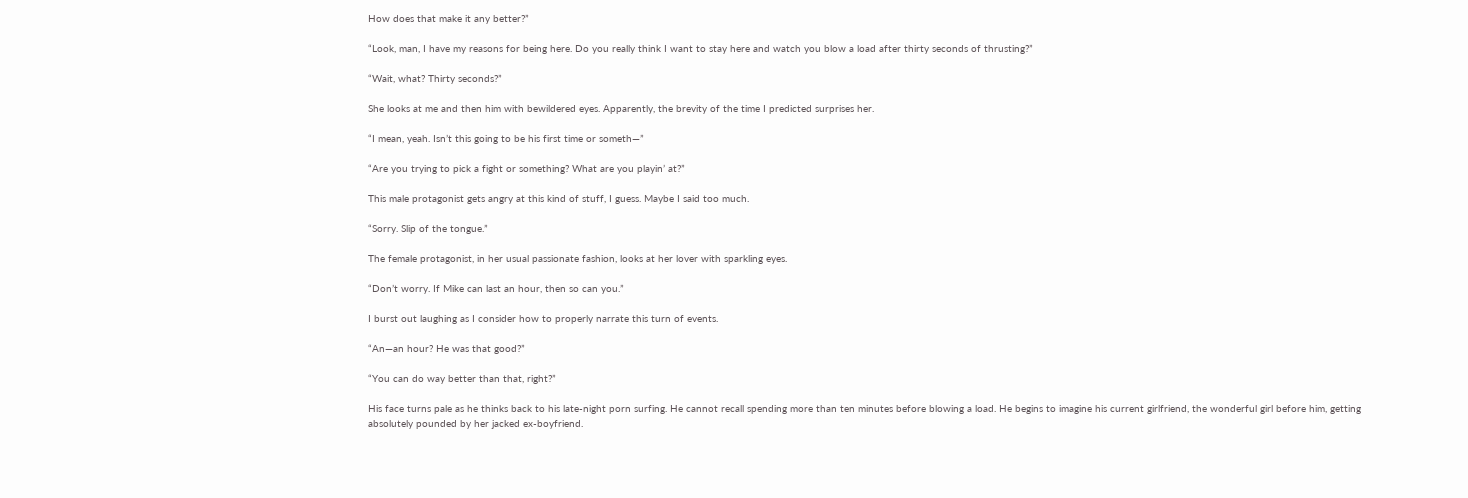How does that make it any better?”

“Look, man, I have my reasons for being here. Do you really think I want to stay here and watch you blow a load after thirty seconds of thrusting?”

“Wait, what? Thirty seconds?”

She looks at me and then him with bewildered eyes. Apparently, the brevity of the time I predicted surprises her.

“I mean, yeah. Isn’t this going to be his first time or someth—”

“Are you trying to pick a fight or something? What are you playin’ at?”

This male protagonist gets angry at this kind of stuff, I guess. Maybe I said too much.

“Sorry. Slip of the tongue.”

The female protagonist, in her usual passionate fashion, looks at her lover with sparkling eyes.

“Don’t worry. If Mike can last an hour, then so can you.”

I burst out laughing as I consider how to properly narrate this turn of events.

“An—an hour? He was that good?”

“You can do way better than that, right?”

His face turns pale as he thinks back to his late-night porn surfing. He cannot recall spending more than ten minutes before blowing a load. He begins to imagine his current girlfriend, the wonderful girl before him, getting absolutely pounded by her jacked ex-boyfriend.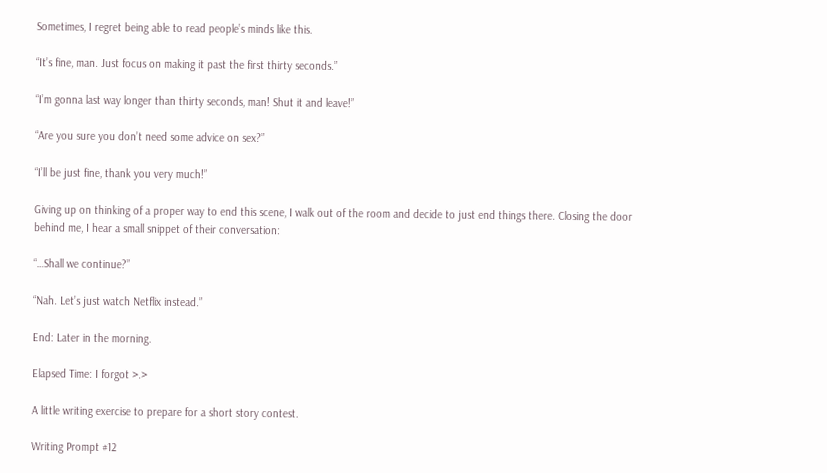Sometimes, I regret being able to read people’s minds like this.

“It’s fine, man. Just focus on making it past the first thirty seconds.”

“I’m gonna last way longer than thirty seconds, man! Shut it and leave!”

“Are you sure you don’t need some advice on sex?”

“I’ll be just fine, thank you very much!”

Giving up on thinking of a proper way to end this scene, I walk out of the room and decide to just end things there. Closing the door behind me, I hear a small snippet of their conversation:

“…Shall we continue?”

“Nah. Let’s just watch Netflix instead.”

End: Later in the morning.

Elapsed Time: I forgot >.>

A little writing exercise to prepare for a short story contest.

Writing Prompt #12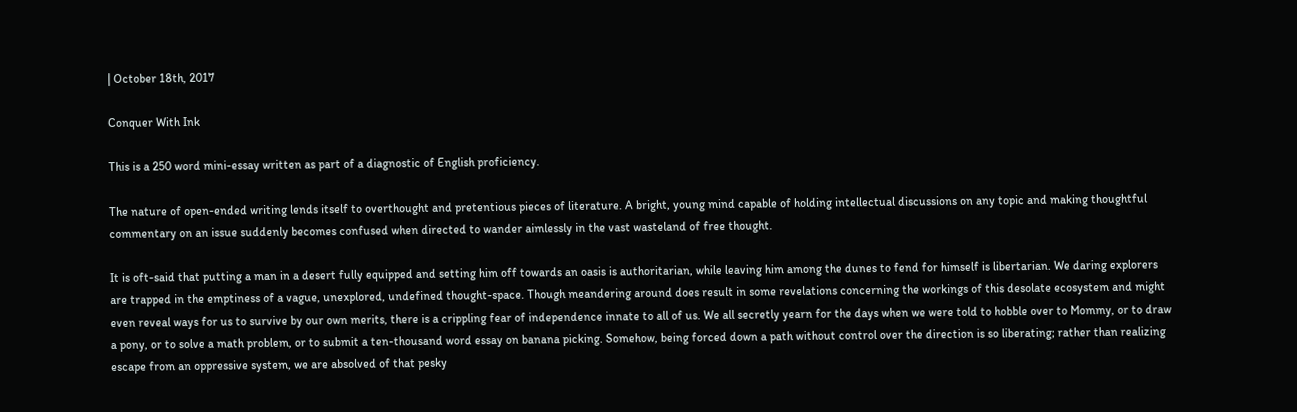| October 18th, 2017

Conquer With Ink

This is a 250 word mini-essay written as part of a diagnostic of English proficiency.

The nature of open-ended writing lends itself to overthought and pretentious pieces of literature. A bright, young mind capable of holding intellectual discussions on any topic and making thoughtful commentary on an issue suddenly becomes confused when directed to wander aimlessly in the vast wasteland of free thought.

It is oft-said that putting a man in a desert fully equipped and setting him off towards an oasis is authoritarian, while leaving him among the dunes to fend for himself is libertarian. We daring explorers are trapped in the emptiness of a vague, unexplored, undefined thought-space. Though meandering around does result in some revelations concerning the workings of this desolate ecosystem and might even reveal ways for us to survive by our own merits, there is a crippling fear of independence innate to all of us. We all secretly yearn for the days when we were told to hobble over to Mommy, or to draw a pony, or to solve a math problem, or to submit a ten-thousand word essay on banana picking. Somehow, being forced down a path without control over the direction is so liberating; rather than realizing escape from an oppressive system, we are absolved of that pesky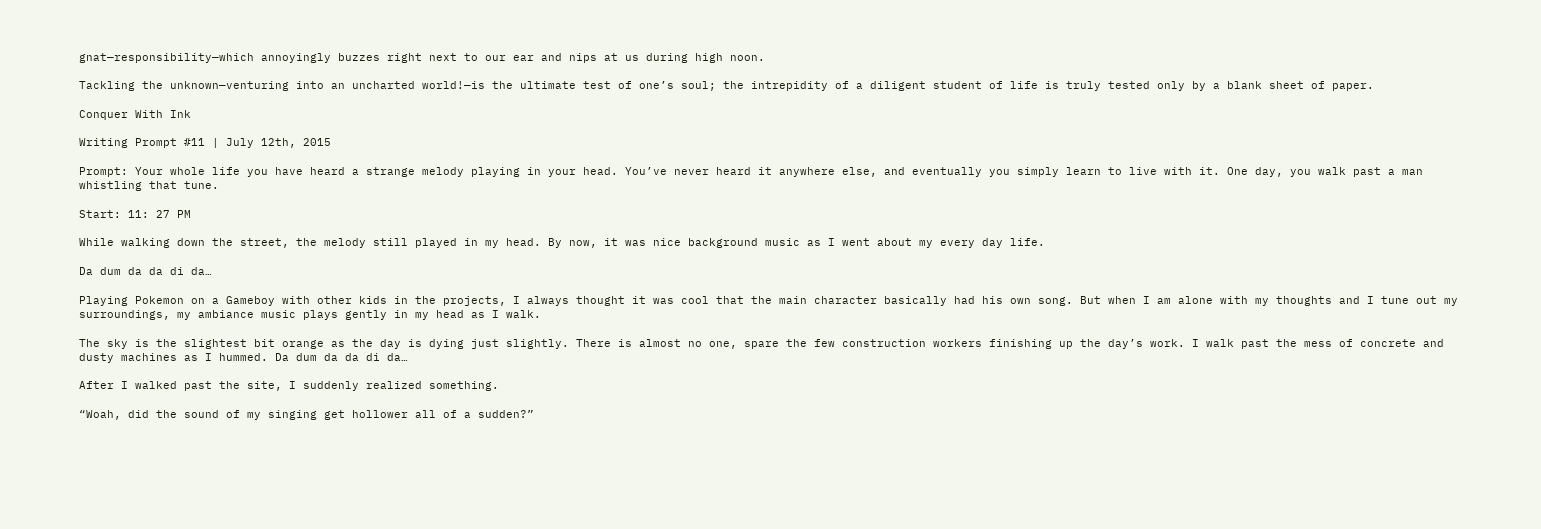gnat—responsibility—which annoyingly buzzes right next to our ear and nips at us during high noon.

Tackling the unknown—venturing into an uncharted world!—is the ultimate test of one’s soul; the intrepidity of a diligent student of life is truly tested only by a blank sheet of paper.

Conquer With Ink

Writing Prompt #11 | July 12th, 2015

Prompt: Your whole life you have heard a strange melody playing in your head. You’ve never heard it anywhere else, and eventually you simply learn to live with it. One day, you walk past a man whistling that tune.

Start: 11: 27 PM

While walking down the street, the melody still played in my head. By now, it was nice background music as I went about my every day life.

Da dum da da di da…

Playing Pokemon on a Gameboy with other kids in the projects, I always thought it was cool that the main character basically had his own song. But when I am alone with my thoughts and I tune out my surroundings, my ambiance music plays gently in my head as I walk.

The sky is the slightest bit orange as the day is dying just slightly. There is almost no one, spare the few construction workers finishing up the day’s work. I walk past the mess of concrete and dusty machines as I hummed. Da dum da da di da…

After I walked past the site, I suddenly realized something.

“Woah, did the sound of my singing get hollower all of a sudden?”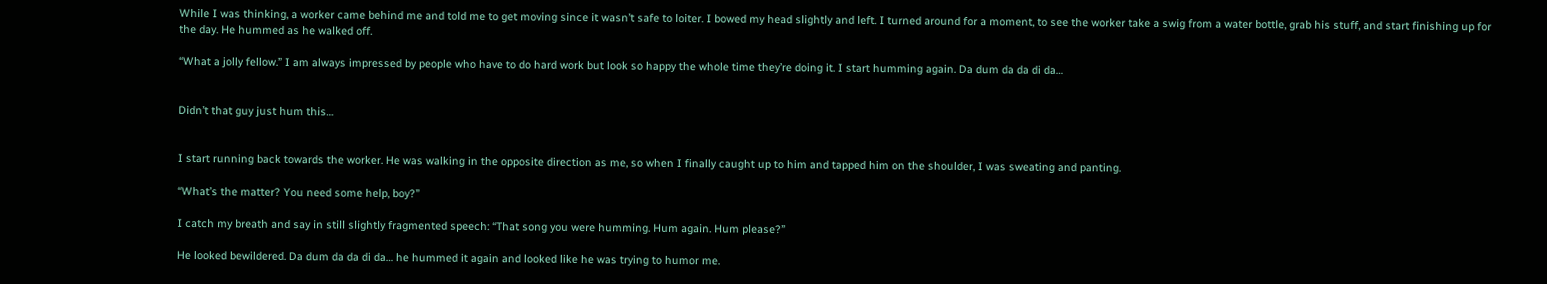While I was thinking, a worker came behind me and told me to get moving since it wasn’t safe to loiter. I bowed my head slightly and left. I turned around for a moment, to see the worker take a swig from a water bottle, grab his stuff, and start finishing up for the day. He hummed as he walked off.

“What a jolly fellow.” I am always impressed by people who have to do hard work but look so happy the whole time they’re doing it. I start humming again. Da dum da da di da…


Didn’t that guy just hum this…


I start running back towards the worker. He was walking in the opposite direction as me, so when I finally caught up to him and tapped him on the shoulder, I was sweating and panting.

“What’s the matter? You need some help, boy?”

I catch my breath and say in still slightly fragmented speech: “That song you were humming. Hum again. Hum please?”

He looked bewildered. Da dum da da di da… he hummed it again and looked like he was trying to humor me.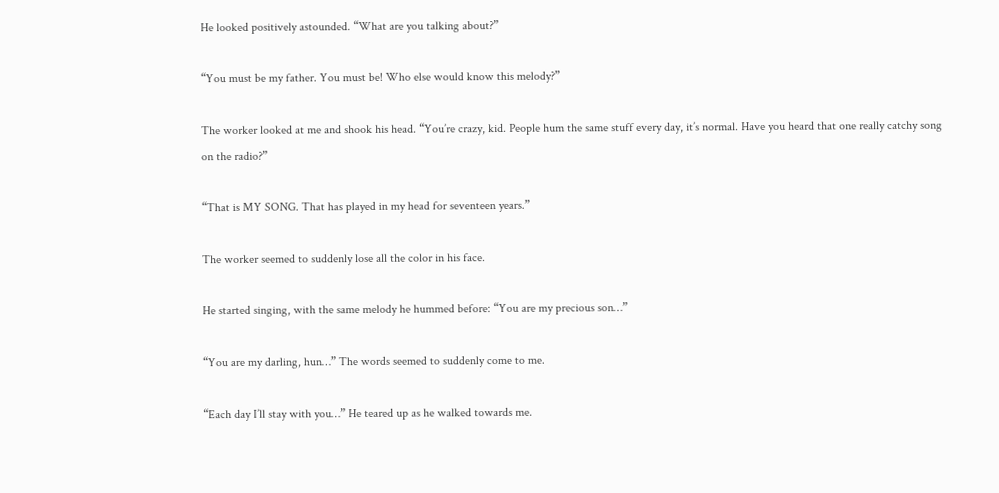He looked positively astounded. “What are you talking about?”

“You must be my father. You must be! Who else would know this melody?”

The worker looked at me and shook his head. “You’re crazy, kid. People hum the same stuff every day, it’s normal. Have you heard that one really catchy song on the radio?”

“That is MY SONG. That has played in my head for seventeen years.”

The worker seemed to suddenly lose all the color in his face.

He started singing, with the same melody he hummed before: “You are my precious son…”

“You are my darling, hun…” The words seemed to suddenly come to me.

“Each day I’ll stay with you…” He teared up as he walked towards me.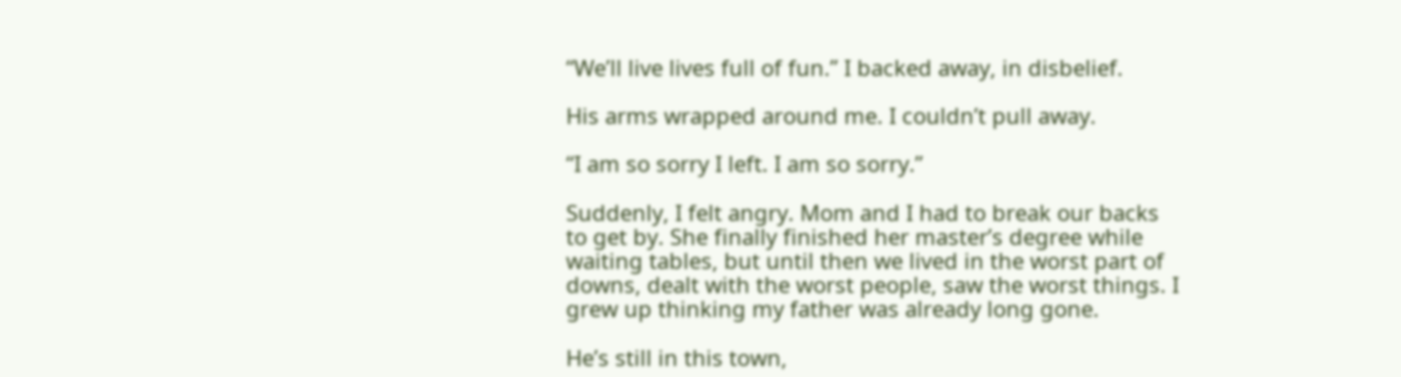“We’ll live lives full of fun.” I backed away, in disbelief.

His arms wrapped around me. I couldn’t pull away.

“I am so sorry I left. I am so sorry.”

Suddenly, I felt angry. Mom and I had to break our backs to get by. She finally finished her master’s degree while waiting tables, but until then we lived in the worst part of downs, dealt with the worst people, saw the worst things. I grew up thinking my father was already long gone.

He’s still in this town,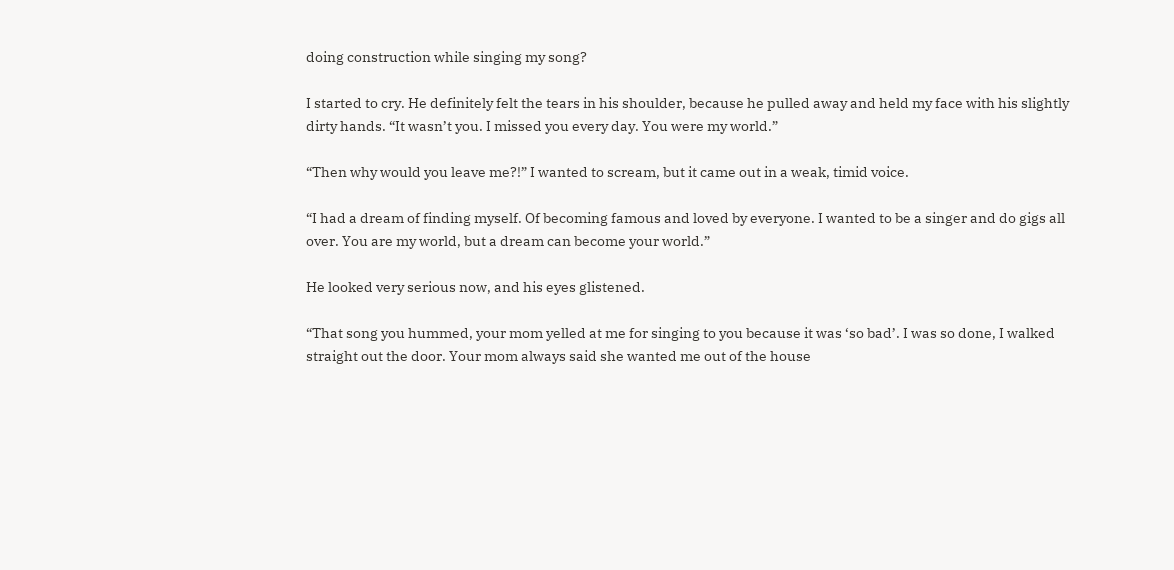doing construction while singing my song?

I started to cry. He definitely felt the tears in his shoulder, because he pulled away and held my face with his slightly dirty hands. “It wasn’t you. I missed you every day. You were my world.”

“Then why would you leave me?!” I wanted to scream, but it came out in a weak, timid voice.

“I had a dream of finding myself. Of becoming famous and loved by everyone. I wanted to be a singer and do gigs all over. You are my world, but a dream can become your world.”

He looked very serious now, and his eyes glistened.

“That song you hummed, your mom yelled at me for singing to you because it was ‘so bad’. I was so done, I walked straight out the door. Your mom always said she wanted me out of the house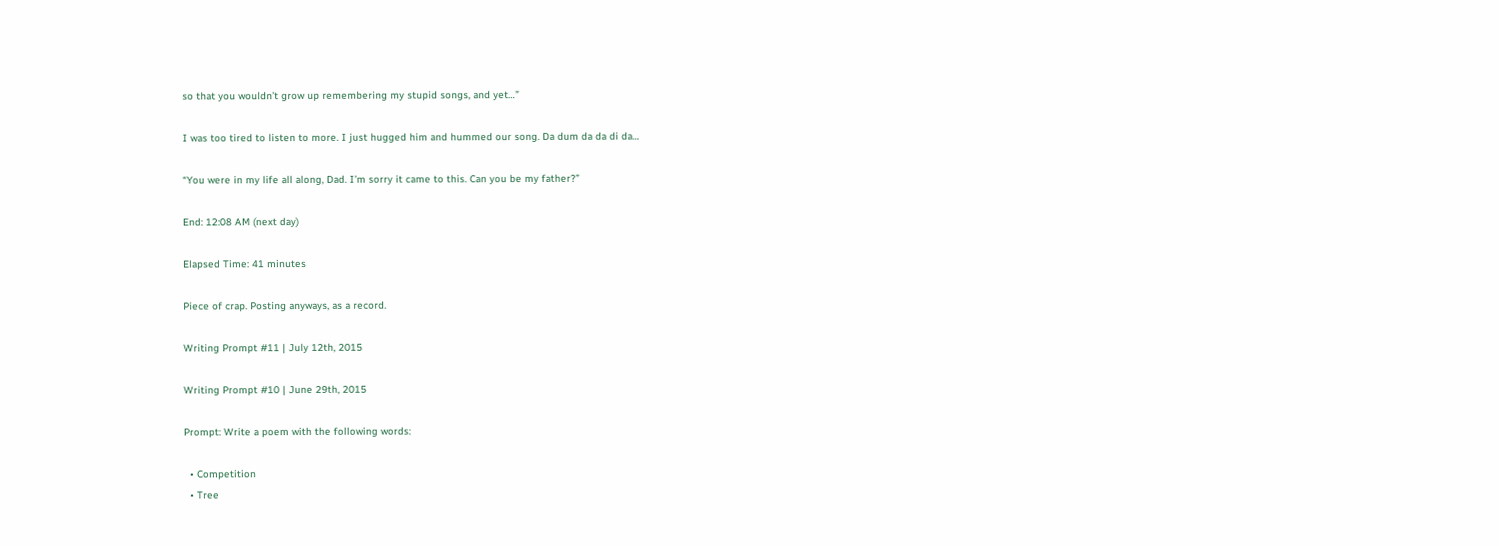so that you wouldn’t grow up remembering my stupid songs, and yet…”

I was too tired to listen to more. I just hugged him and hummed our song. Da dum da da di da…

“You were in my life all along, Dad. I’m sorry it came to this. Can you be my father?”

End: 12:08 AM (next day)

Elapsed Time: 41 minutes

Piece of crap. Posting anyways, as a record.

Writing Prompt #11 | July 12th, 2015

Writing Prompt #10 | June 29th, 2015

Prompt: Write a poem with the following words:

  • Competition
  • Tree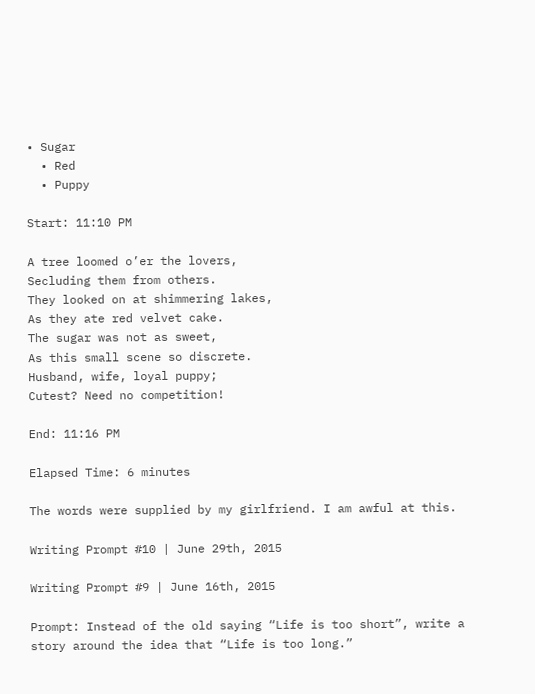• Sugar
  • Red
  • Puppy

Start: 11:10 PM

A tree loomed o’er the lovers,
Secluding them from others.
They looked on at shimmering lakes,
As they ate red velvet cake.
The sugar was not as sweet,
As this small scene so discrete.
Husband, wife, loyal puppy;
Cutest? Need no competition!

End: 11:16 PM

Elapsed Time: 6 minutes

The words were supplied by my girlfriend. I am awful at this.

Writing Prompt #10 | June 29th, 2015

Writing Prompt #9 | June 16th, 2015

Prompt: Instead of the old saying “Life is too short”, write a story around the idea that “Life is too long.”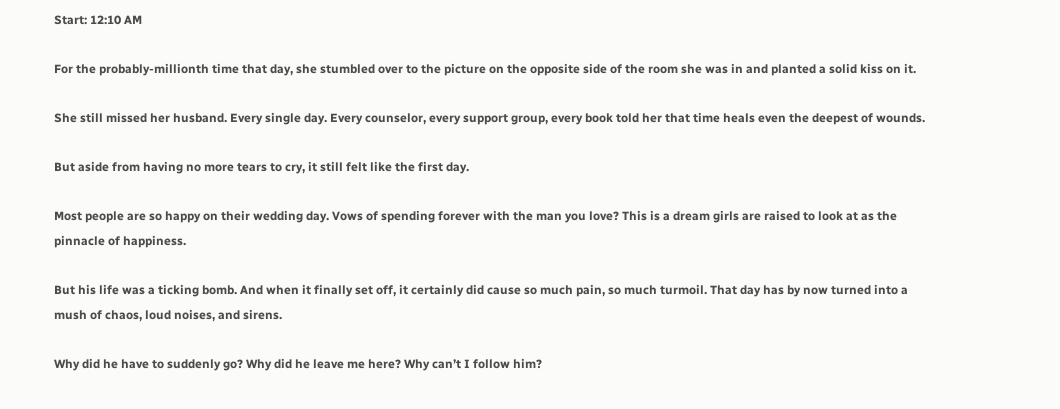Start: 12:10 AM

For the probably-millionth time that day, she stumbled over to the picture on the opposite side of the room she was in and planted a solid kiss on it.

She still missed her husband. Every single day. Every counselor, every support group, every book told her that time heals even the deepest of wounds.

But aside from having no more tears to cry, it still felt like the first day.

Most people are so happy on their wedding day. Vows of spending forever with the man you love? This is a dream girls are raised to look at as the pinnacle of happiness.

But his life was a ticking bomb. And when it finally set off, it certainly did cause so much pain, so much turmoil. That day has by now turned into a mush of chaos, loud noises, and sirens.

Why did he have to suddenly go? Why did he leave me here? Why can’t I follow him?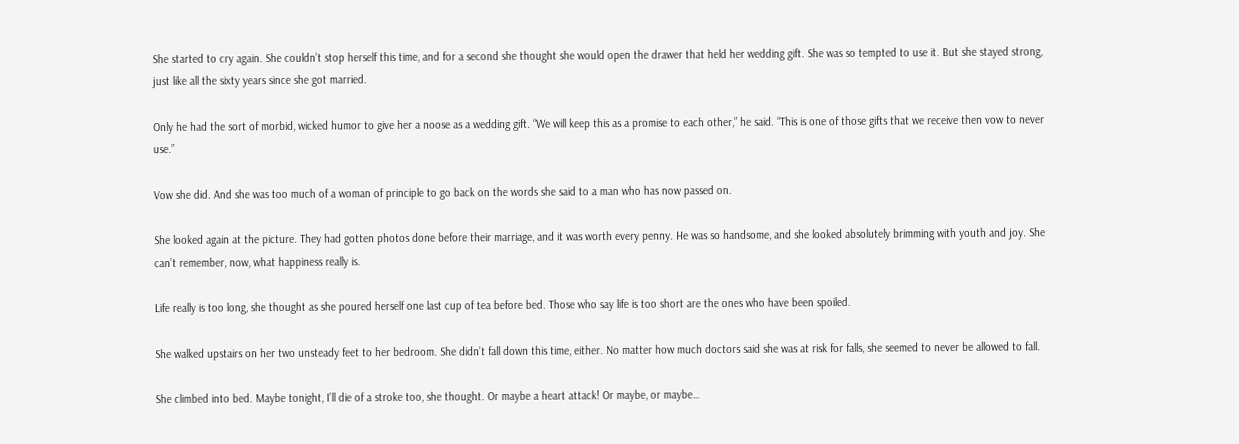She started to cry again. She couldn’t stop herself this time, and for a second she thought she would open the drawer that held her wedding gift. She was so tempted to use it. But she stayed strong, just like all the sixty years since she got married.

Only he had the sort of morbid, wicked humor to give her a noose as a wedding gift. “We will keep this as a promise to each other,” he said. “This is one of those gifts that we receive then vow to never use.”

Vow she did. And she was too much of a woman of principle to go back on the words she said to a man who has now passed on.

She looked again at the picture. They had gotten photos done before their marriage, and it was worth every penny. He was so handsome, and she looked absolutely brimming with youth and joy. She can’t remember, now, what happiness really is.

Life really is too long, she thought as she poured herself one last cup of tea before bed. Those who say life is too short are the ones who have been spoiled.

She walked upstairs on her two unsteady feet to her bedroom. She didn’t fall down this time, either. No matter how much doctors said she was at risk for falls, she seemed to never be allowed to fall.

She climbed into bed. Maybe tonight, I’ll die of a stroke too, she thought. Or maybe a heart attack! Or maybe, or maybe…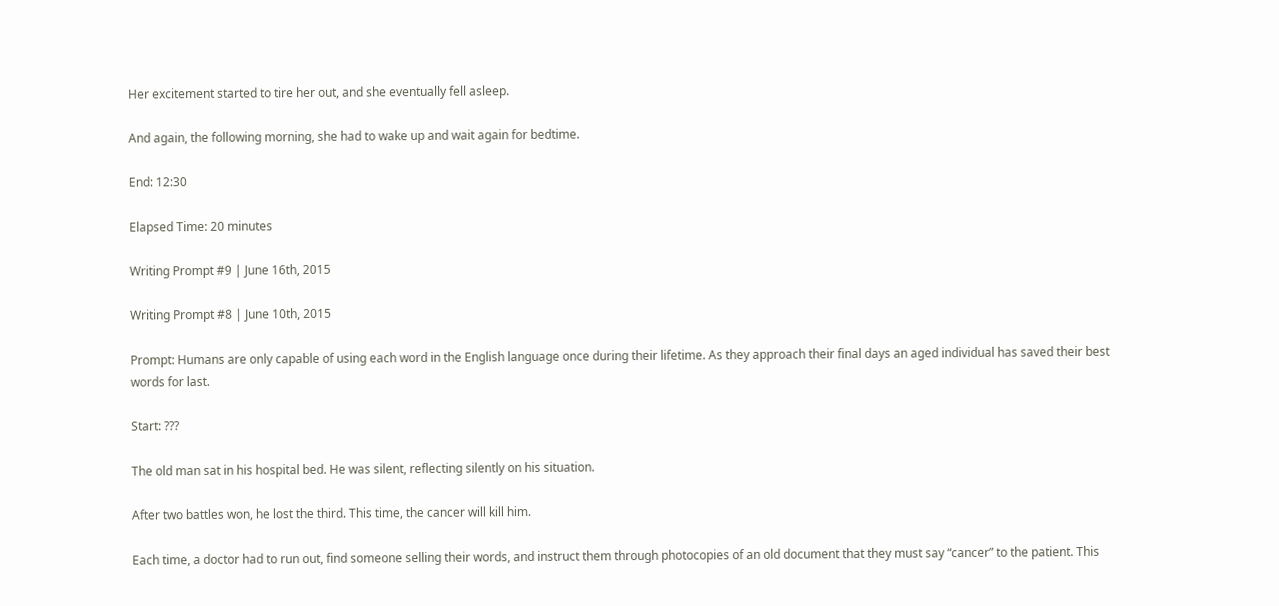Her excitement started to tire her out, and she eventually fell asleep.

And again, the following morning, she had to wake up and wait again for bedtime.

End: 12:30

Elapsed Time: 20 minutes

Writing Prompt #9 | June 16th, 2015

Writing Prompt #8 | June 10th, 2015

Prompt: Humans are only capable of using each word in the English language once during their lifetime. As they approach their final days an aged individual has saved their best words for last.

Start: ???

The old man sat in his hospital bed. He was silent, reflecting silently on his situation.

After two battles won, he lost the third. This time, the cancer will kill him.

Each time, a doctor had to run out, find someone selling their words, and instruct them through photocopies of an old document that they must say “cancer” to the patient. This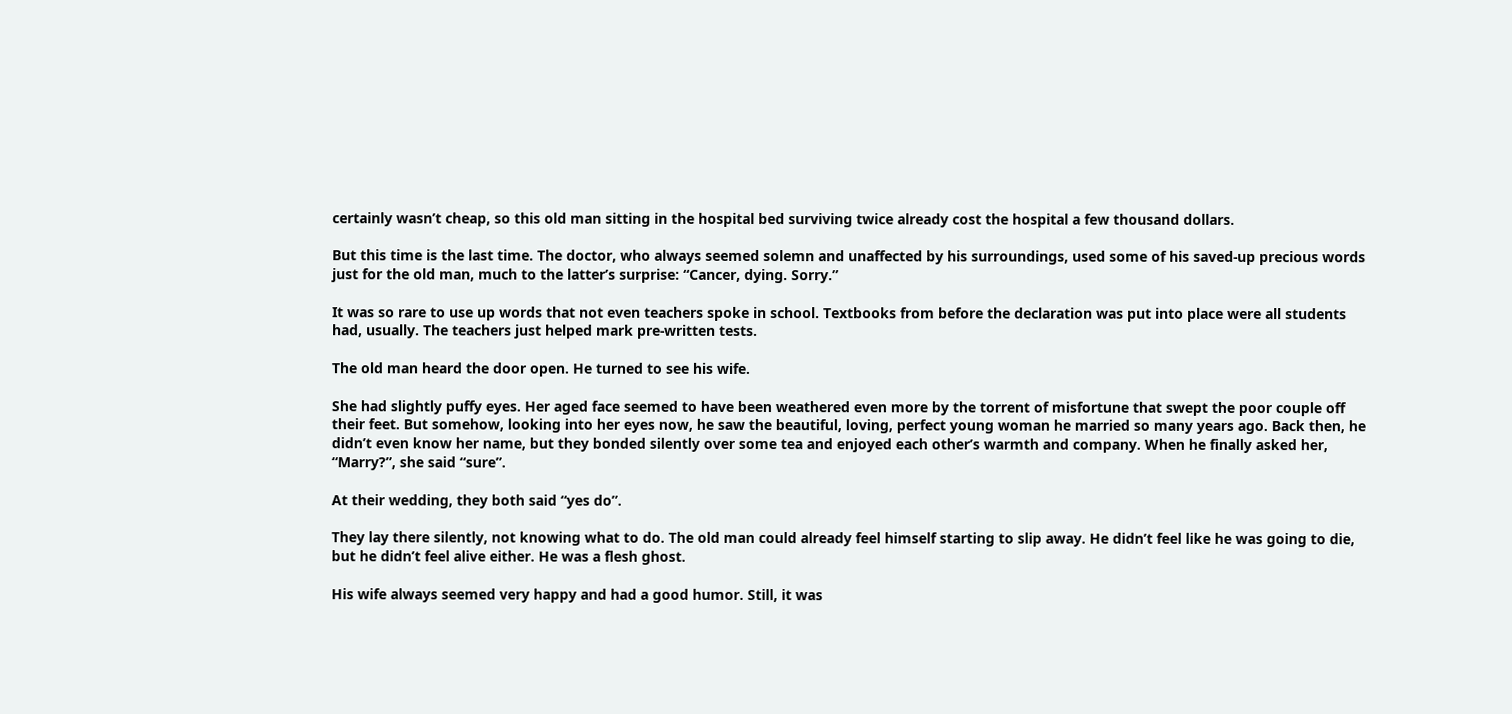certainly wasn’t cheap, so this old man sitting in the hospital bed surviving twice already cost the hospital a few thousand dollars.

But this time is the last time. The doctor, who always seemed solemn and unaffected by his surroundings, used some of his saved-up precious words just for the old man, much to the latter’s surprise: “Cancer, dying. Sorry.”

It was so rare to use up words that not even teachers spoke in school. Textbooks from before the declaration was put into place were all students had, usually. The teachers just helped mark pre-written tests.

The old man heard the door open. He turned to see his wife.

She had slightly puffy eyes. Her aged face seemed to have been weathered even more by the torrent of misfortune that swept the poor couple off their feet. But somehow, looking into her eyes now, he saw the beautiful, loving, perfect young woman he married so many years ago. Back then, he didn’t even know her name, but they bonded silently over some tea and enjoyed each other’s warmth and company. When he finally asked her, “Marry?”, she said “sure”.

At their wedding, they both said “yes do”.

They lay there silently, not knowing what to do. The old man could already feel himself starting to slip away. He didn’t feel like he was going to die, but he didn’t feel alive either. He was a flesh ghost.

His wife always seemed very happy and had a good humor. Still, it was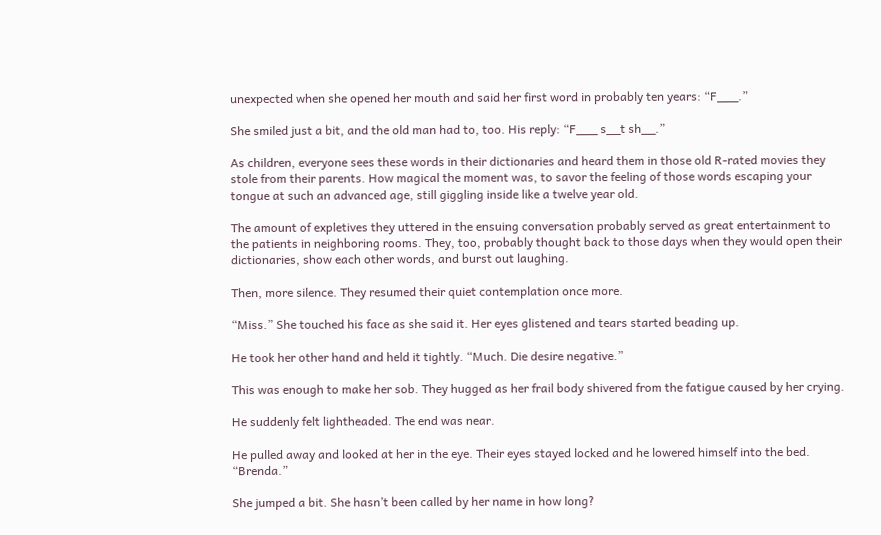unexpected when she opened her mouth and said her first word in probably ten years: “F___.”

She smiled just a bit, and the old man had to, too. His reply: “F___ s__t sh__.”

As children, everyone sees these words in their dictionaries and heard them in those old R-rated movies they stole from their parents. How magical the moment was, to savor the feeling of those words escaping your tongue at such an advanced age, still giggling inside like a twelve year old.

The amount of expletives they uttered in the ensuing conversation probably served as great entertainment to the patients in neighboring rooms. They, too, probably thought back to those days when they would open their dictionaries, show each other words, and burst out laughing.

Then, more silence. They resumed their quiet contemplation once more.

“Miss.” She touched his face as she said it. Her eyes glistened and tears started beading up.

He took her other hand and held it tightly. “Much. Die desire negative.”

This was enough to make her sob. They hugged as her frail body shivered from the fatigue caused by her crying.

He suddenly felt lightheaded. The end was near.

He pulled away and looked at her in the eye. Their eyes stayed locked and he lowered himself into the bed. “Brenda.”

She jumped a bit. She hasn’t been called by her name in how long?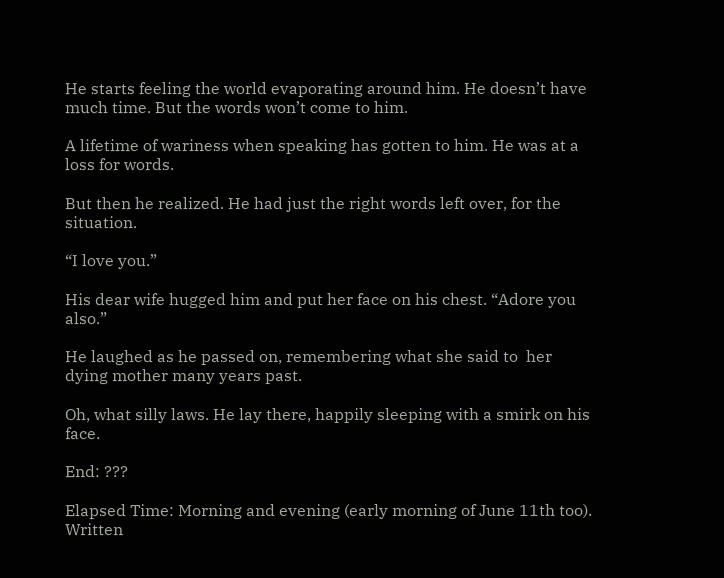He starts feeling the world evaporating around him. He doesn’t have much time. But the words won’t come to him.

A lifetime of wariness when speaking has gotten to him. He was at a loss for words.

But then he realized. He had just the right words left over, for the situation.

“I love you.”

His dear wife hugged him and put her face on his chest. “Adore you also.”

He laughed as he passed on, remembering what she said to  her dying mother many years past.

Oh, what silly laws. He lay there, happily sleeping with a smirk on his face.

End: ???

Elapsed Time: Morning and evening (early morning of June 11th too). Written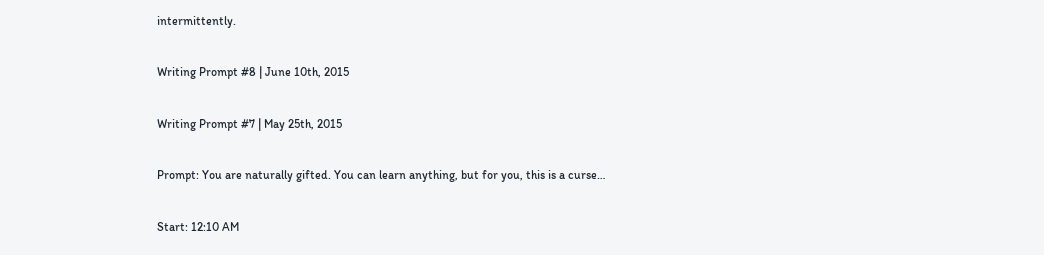intermittently.

Writing Prompt #8 | June 10th, 2015

Writing Prompt #7 | May 25th, 2015

Prompt: You are naturally gifted. You can learn anything, but for you, this is a curse…

Start: 12:10 AM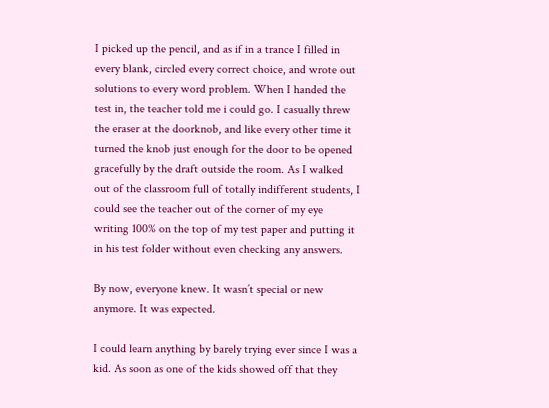I picked up the pencil, and as if in a trance I filled in every blank, circled every correct choice, and wrote out solutions to every word problem. When I handed the test in, the teacher told me i could go. I casually threw the eraser at the doorknob, and like every other time it turned the knob just enough for the door to be opened gracefully by the draft outside the room. As I walked out of the classroom full of totally indifferent students, I could see the teacher out of the corner of my eye writing 100% on the top of my test paper and putting it in his test folder without even checking any answers.

By now, everyone knew. It wasn’t special or new anymore. It was expected.

I could learn anything by barely trying ever since I was a kid. As soon as one of the kids showed off that they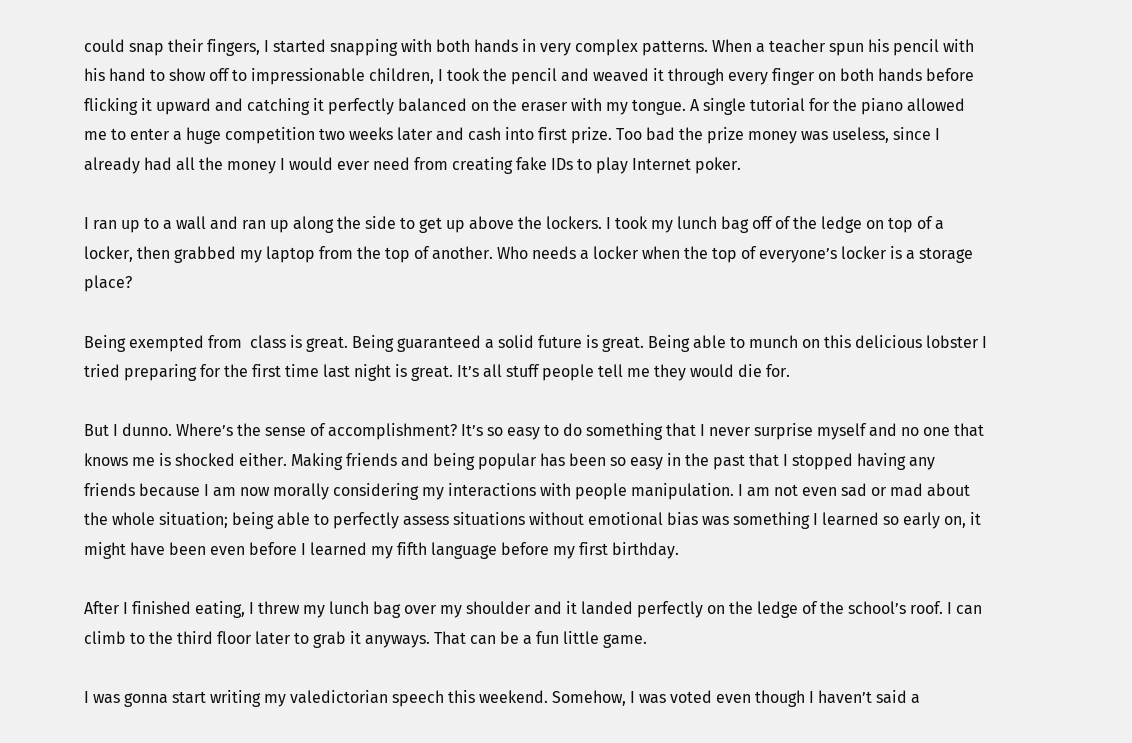could snap their fingers, I started snapping with both hands in very complex patterns. When a teacher spun his pencil with his hand to show off to impressionable children, I took the pencil and weaved it through every finger on both hands before flicking it upward and catching it perfectly balanced on the eraser with my tongue. A single tutorial for the piano allowed me to enter a huge competition two weeks later and cash into first prize. Too bad the prize money was useless, since I already had all the money I would ever need from creating fake IDs to play Internet poker.

I ran up to a wall and ran up along the side to get up above the lockers. I took my lunch bag off of the ledge on top of a locker, then grabbed my laptop from the top of another. Who needs a locker when the top of everyone’s locker is a storage place?

Being exempted from  class is great. Being guaranteed a solid future is great. Being able to munch on this delicious lobster I tried preparing for the first time last night is great. It’s all stuff people tell me they would die for.

But I dunno. Where’s the sense of accomplishment? It’s so easy to do something that I never surprise myself and no one that knows me is shocked either. Making friends and being popular has been so easy in the past that I stopped having any friends because I am now morally considering my interactions with people manipulation. I am not even sad or mad about the whole situation; being able to perfectly assess situations without emotional bias was something I learned so early on, it might have been even before I learned my fifth language before my first birthday.

After I finished eating, I threw my lunch bag over my shoulder and it landed perfectly on the ledge of the school’s roof. I can climb to the third floor later to grab it anyways. That can be a fun little game.

I was gonna start writing my valedictorian speech this weekend. Somehow, I was voted even though I haven’t said a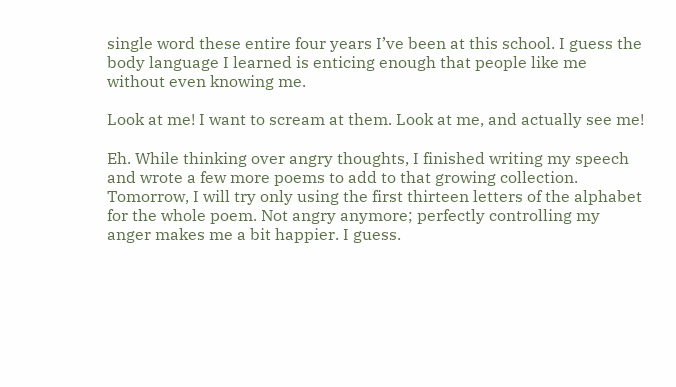single word these entire four years I’ve been at this school. I guess the body language I learned is enticing enough that people like me without even knowing me.

Look at me! I want to scream at them. Look at me, and actually see me!

Eh. While thinking over angry thoughts, I finished writing my speech and wrote a few more poems to add to that growing collection. Tomorrow, I will try only using the first thirteen letters of the alphabet for the whole poem. Not angry anymore; perfectly controlling my anger makes me a bit happier. I guess.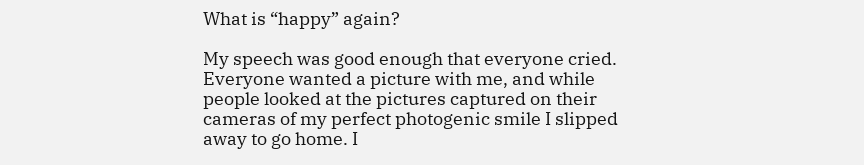What is “happy” again?

My speech was good enough that everyone cried. Everyone wanted a picture with me, and while people looked at the pictures captured on their cameras of my perfect photogenic smile I slipped away to go home. I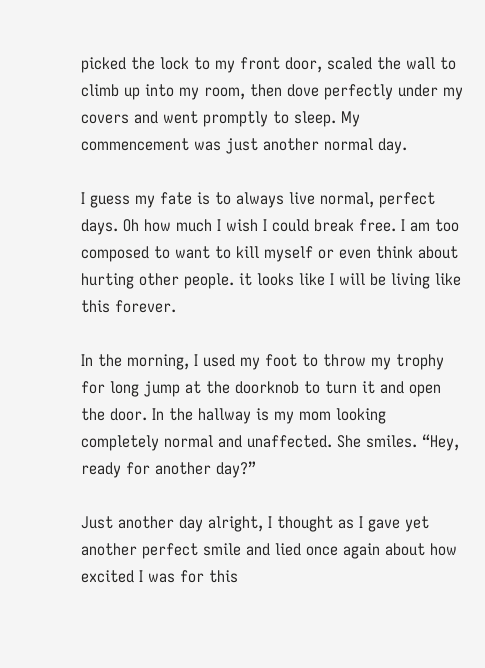picked the lock to my front door, scaled the wall to climb up into my room, then dove perfectly under my covers and went promptly to sleep. My commencement was just another normal day.

I guess my fate is to always live normal, perfect days. Oh how much I wish I could break free. I am too composed to want to kill myself or even think about hurting other people. it looks like I will be living like this forever.

In the morning, I used my foot to throw my trophy for long jump at the doorknob to turn it and open the door. In the hallway is my mom looking completely normal and unaffected. She smiles. “Hey, ready for another day?”

Just another day alright, I thought as I gave yet another perfect smile and lied once again about how excited I was for this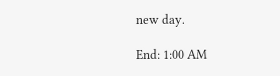new day.

End: 1:00 AM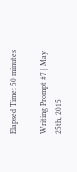Elapsed Time: 50 minutes

Writing Prompt #7 | May 25th, 2015